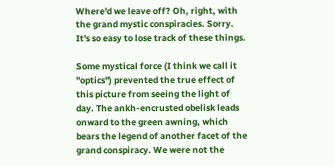Where'd we leave off? Oh, right, with the grand mystic conspiracies. Sorry. It's so easy to lose track of these things.

Some mystical force (I think we call it "optics") prevented the true effect of this picture from seeing the light of day. The ankh-encrusted obelisk leads onward to the green awning, which bears the legend of another facet of the grand conspiracy. We were not the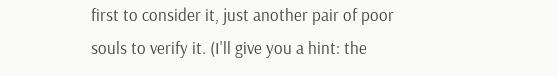first to consider it, just another pair of poor souls to verify it. (I'll give you a hint: the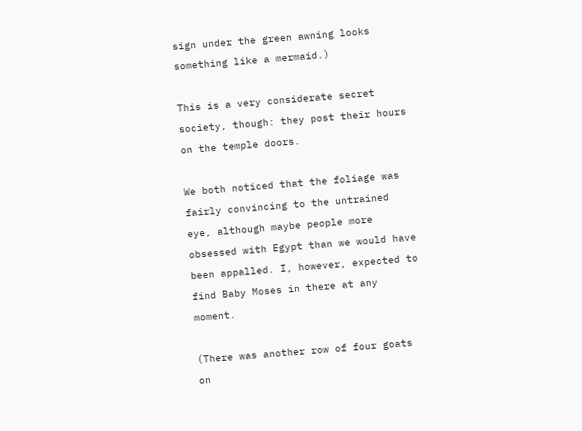sign under the green awning looks something like a mermaid.)

This is a very considerate secret society, though: they post their hours on the temple doors.

We both noticed that the foliage was fairly convincing to the untrained eye, although maybe people more obsessed with Egypt than we would have been appalled. I, however, expected to find Baby Moses in there at any moment.

(There was another row of four goats on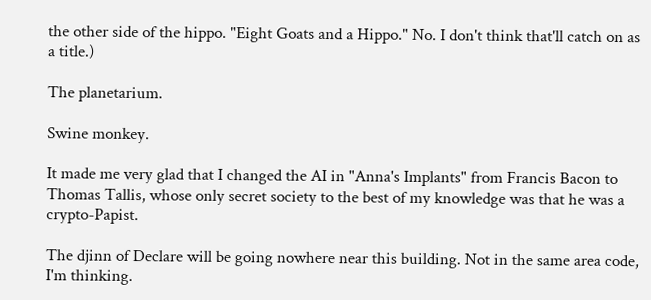the other side of the hippo. "Eight Goats and a Hippo." No. I don't think that'll catch on as a title.)

The planetarium.

Swine monkey.

It made me very glad that I changed the AI in "Anna's Implants" from Francis Bacon to Thomas Tallis, whose only secret society to the best of my knowledge was that he was a crypto-Papist.

The djinn of Declare will be going nowhere near this building. Not in the same area code, I'm thinking.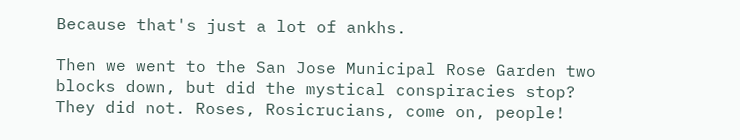Because that's just a lot of ankhs.

Then we went to the San Jose Municipal Rose Garden two blocks down, but did the mystical conspiracies stop? They did not. Roses, Rosicrucians, come on, people!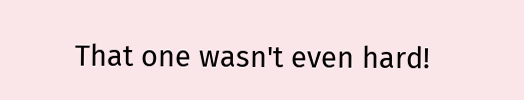That one wasn't even hard!